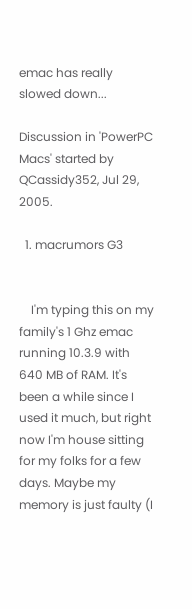emac has really slowed down...

Discussion in 'PowerPC Macs' started by QCassidy352, Jul 29, 2005.

  1. macrumors G3


    I'm typing this on my family's 1 Ghz emac running 10.3.9 with 640 MB of RAM. It's been a while since I used it much, but right now I'm house sitting for my folks for a few days. Maybe my memory is just faulty (I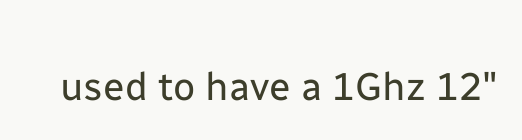used to have a 1Ghz 12"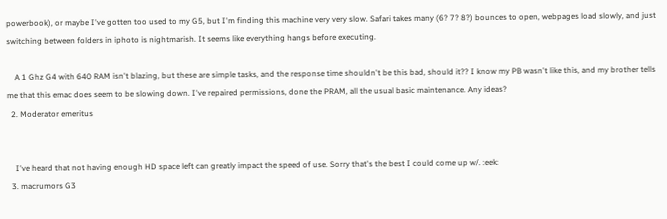powerbook), or maybe I've gotten too used to my G5, but I'm finding this machine very very slow. Safari takes many (6? 7? 8?) bounces to open, webpages load slowly, and just switching between folders in iphoto is nightmarish. It seems like everything hangs before executing.

    A 1 Ghz G4 with 640 RAM isn't blazing, but these are simple tasks, and the response time shouldn't be this bad, should it?? I know my PB wasn't like this, and my brother tells me that this emac does seem to be slowing down. I've repaired permissions, done the PRAM, all the usual basic maintenance. Any ideas?
  2. Moderator emeritus


    I've heard that not having enough HD space left can greatly impact the speed of use. Sorry that's the best I could come up w/. :eek:
  3. macrumors G3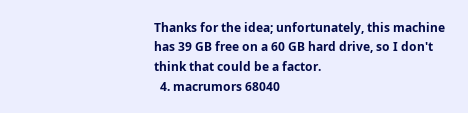Thanks for the idea; unfortunately, this machine has 39 GB free on a 60 GB hard drive, so I don't think that could be a factor.
  4. macrumors 68040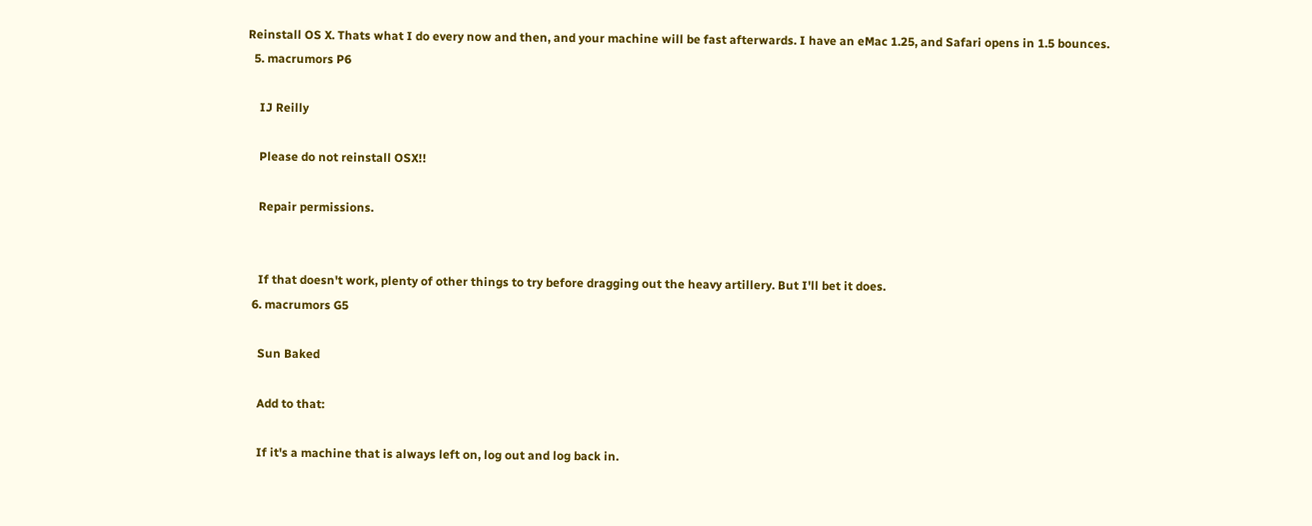Reinstall OS X. Thats what I do every now and then, and your machine will be fast afterwards. I have an eMac 1.25, and Safari opens in 1.5 bounces.
  5. macrumors P6

    IJ Reilly

    Please do not reinstall OSX!!

    Repair permissions.


    If that doesn't work, plenty of other things to try before dragging out the heavy artillery. But I'll bet it does.
  6. macrumors G5

    Sun Baked

    Add to that:

    If it's a machine that is always left on, log out and log back in.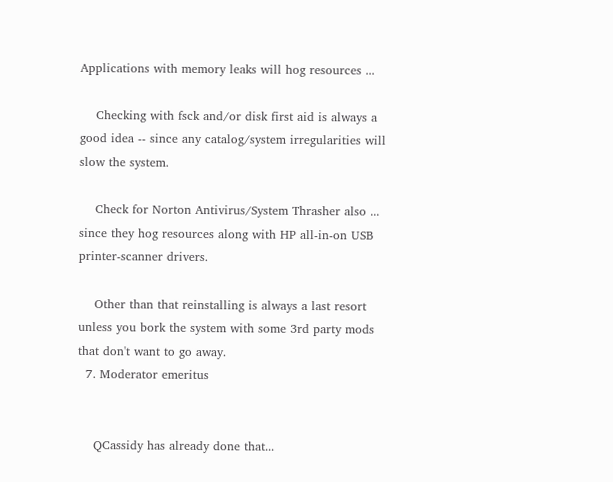Applications with memory leaks will hog resources ...

    Checking with fsck and/or disk first aid is always a good idea -- since any catalog/system irregularities will slow the system.

    Check for Norton Antivirus/System Thrasher also ... since they hog resources along with HP all-in-on USB printer-scanner drivers.

    Other than that reinstalling is always a last resort unless you bork the system with some 3rd party mods that don't want to go away.
  7. Moderator emeritus


    QCassidy has already done that...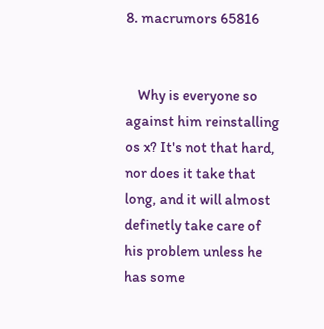8. macrumors 65816


    Why is everyone so against him reinstalling os x? It's not that hard, nor does it take that long, and it will almost definetly take care of his problem unless he has some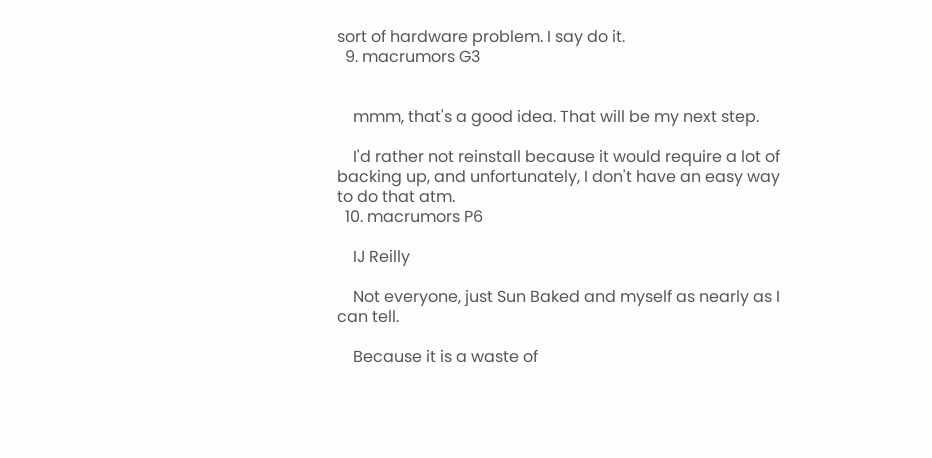sort of hardware problem. I say do it.
  9. macrumors G3


    mmm, that's a good idea. That will be my next step.

    I'd rather not reinstall because it would require a lot of backing up, and unfortunately, I don't have an easy way to do that atm.
  10. macrumors P6

    IJ Reilly

    Not everyone, just Sun Baked and myself as nearly as I can tell.

    Because it is a waste of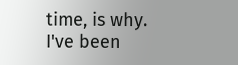time, is why. I've been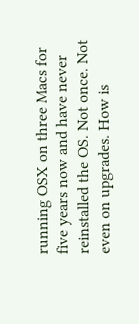running OSX on three Macs for five years now and have never reinstalled the OS. Not once. Not even on upgrades. How is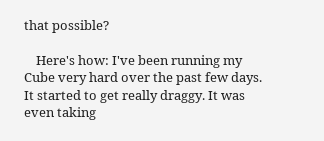that possible?

    Here's how: I've been running my Cube very hard over the past few days. It started to get really draggy. It was even taking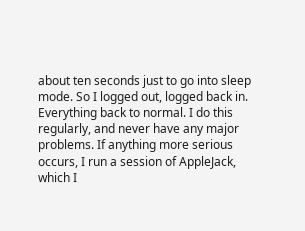about ten seconds just to go into sleep mode. So I logged out, logged back in. Everything back to normal. I do this regularly, and never have any major problems. If anything more serious occurs, I run a session of AppleJack, which I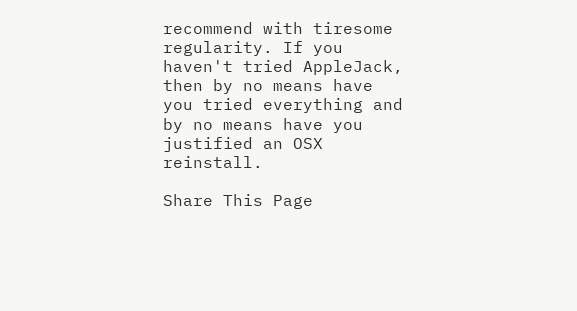recommend with tiresome regularity. If you haven't tried AppleJack, then by no means have you tried everything and by no means have you justified an OSX reinstall.

Share This Page